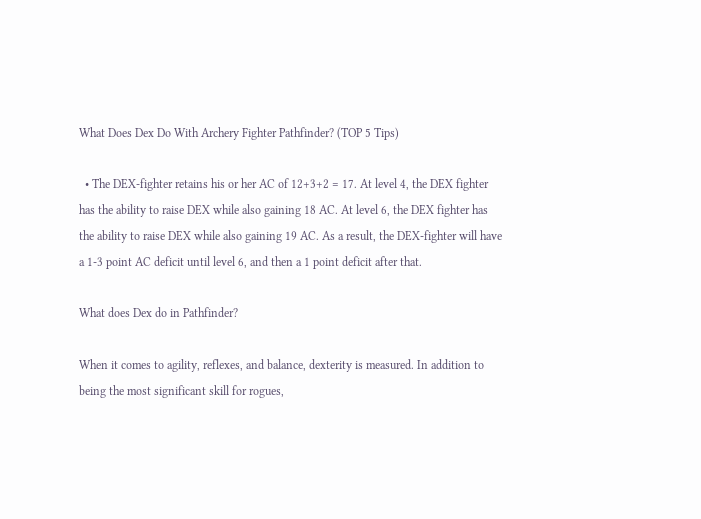What Does Dex Do With Archery Fighter Pathfinder? (TOP 5 Tips)

  • The DEX-fighter retains his or her AC of 12+3+2 = 17. At level 4, the DEX fighter has the ability to raise DEX while also gaining 18 AC. At level 6, the DEX fighter has the ability to raise DEX while also gaining 19 AC. As a result, the DEX-fighter will have a 1-3 point AC deficit until level 6, and then a 1 point deficit after that.

What does Dex do in Pathfinder?

When it comes to agility, reflexes, and balance, dexterity is measured. In addition to being the most significant skill for rogues,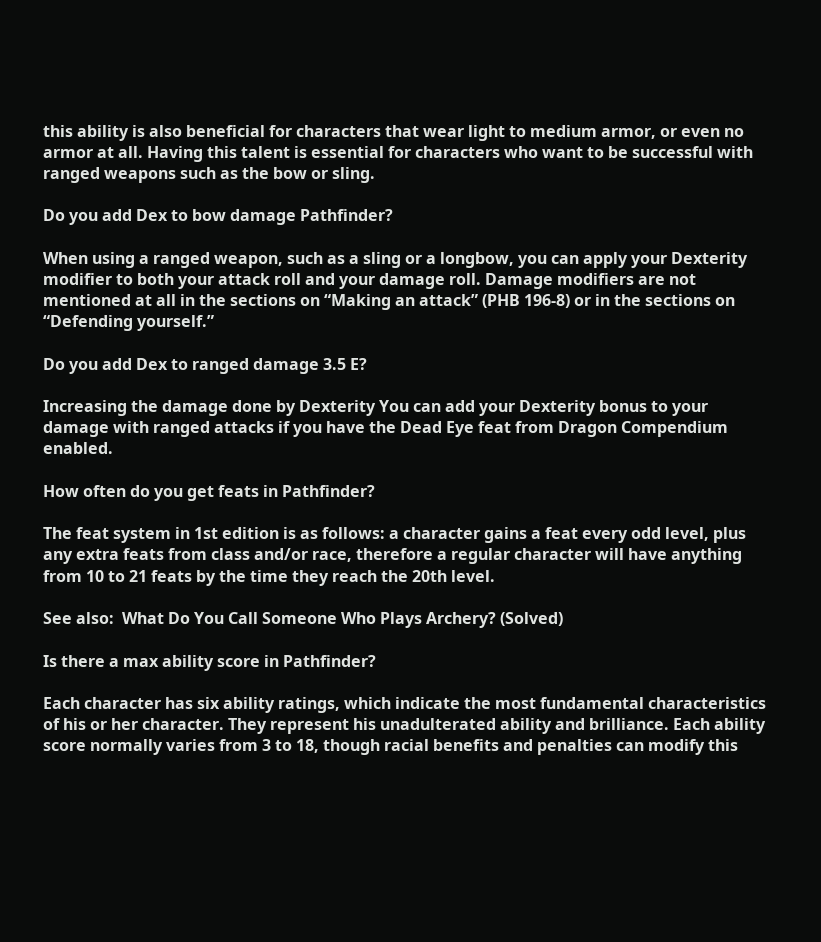this ability is also beneficial for characters that wear light to medium armor, or even no armor at all. Having this talent is essential for characters who want to be successful with ranged weapons such as the bow or sling.

Do you add Dex to bow damage Pathfinder?

When using a ranged weapon, such as a sling or a longbow, you can apply your Dexterity modifier to both your attack roll and your damage roll. Damage modifiers are not mentioned at all in the sections on “Making an attack” (PHB 196-8) or in the sections on “Defending yourself.”

Do you add Dex to ranged damage 3.5 E?

Increasing the damage done by Dexterity You can add your Dexterity bonus to your damage with ranged attacks if you have the Dead Eye feat from Dragon Compendium enabled.

How often do you get feats in Pathfinder?

The feat system in 1st edition is as follows: a character gains a feat every odd level, plus any extra feats from class and/or race, therefore a regular character will have anything from 10 to 21 feats by the time they reach the 20th level.

See also:  What Do You Call Someone Who Plays Archery? (Solved)

Is there a max ability score in Pathfinder?

Each character has six ability ratings, which indicate the most fundamental characteristics of his or her character. They represent his unadulterated ability and brilliance. Each ability score normally varies from 3 to 18, though racial benefits and penalties can modify this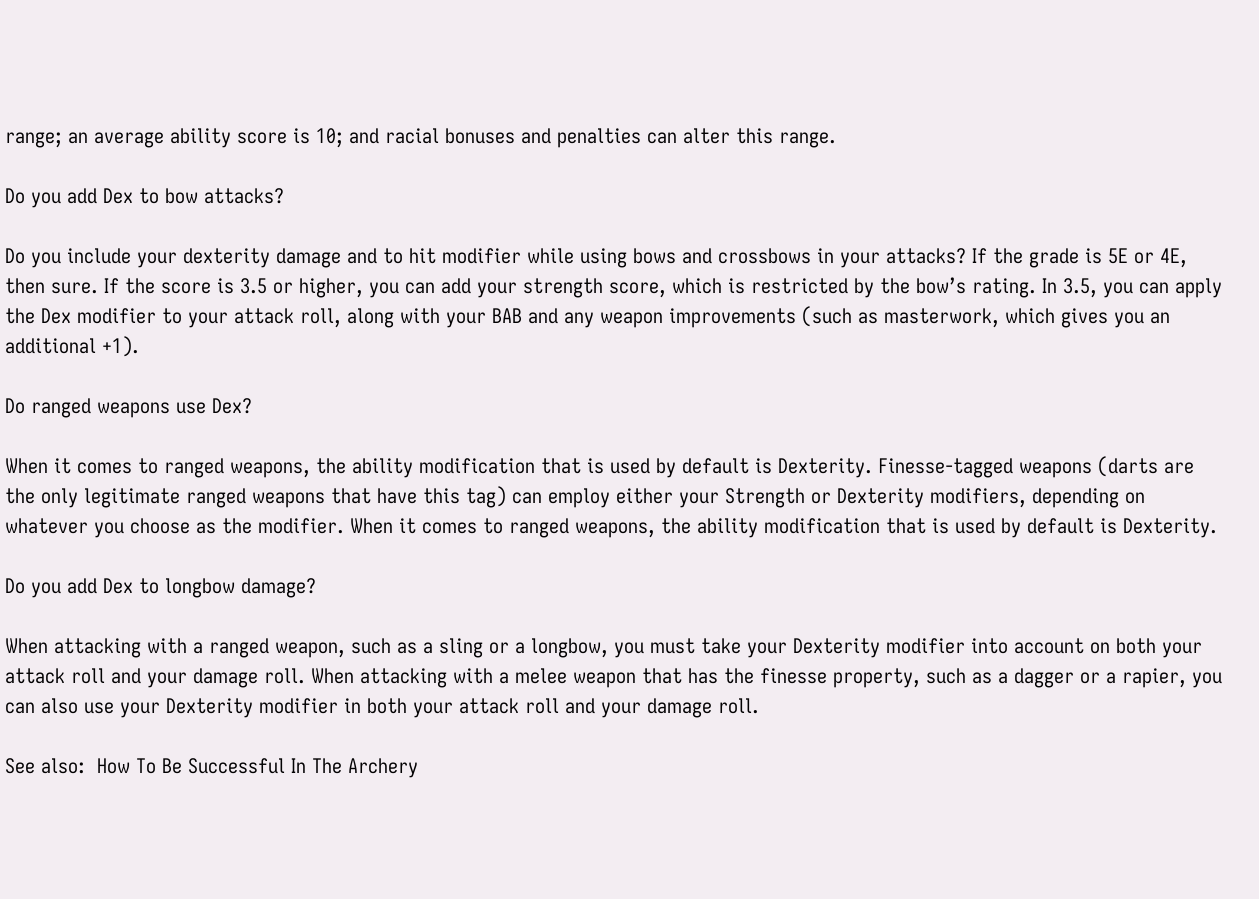range; an average ability score is 10; and racial bonuses and penalties can alter this range.

Do you add Dex to bow attacks?

Do you include your dexterity damage and to hit modifier while using bows and crossbows in your attacks? If the grade is 5E or 4E, then sure. If the score is 3.5 or higher, you can add your strength score, which is restricted by the bow’s rating. In 3.5, you can apply the Dex modifier to your attack roll, along with your BAB and any weapon improvements (such as masterwork, which gives you an additional +1).

Do ranged weapons use Dex?

When it comes to ranged weapons, the ability modification that is used by default is Dexterity. Finesse-tagged weapons (darts are the only legitimate ranged weapons that have this tag) can employ either your Strength or Dexterity modifiers, depending on whatever you choose as the modifier. When it comes to ranged weapons, the ability modification that is used by default is Dexterity.

Do you add Dex to longbow damage?

When attacking with a ranged weapon, such as a sling or a longbow, you must take your Dexterity modifier into account on both your attack roll and your damage roll. When attacking with a melee weapon that has the finesse property, such as a dagger or a rapier, you can also use your Dexterity modifier in both your attack roll and your damage roll.

See also:  How To Be Successful In The Archery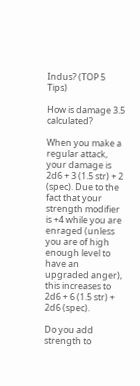Indus? (TOP 5 Tips)

How is damage 3.5 calculated?

When you make a regular attack, your damage is 2d6 + 3 (1.5 str) + 2 (spec). Due to the fact that your strength modifier is +4 while you are enraged (unless you are of high enough level to have an upgraded anger), this increases to 2d6 + 6 (1.5 str) + 2d6 (spec).

Do you add strength to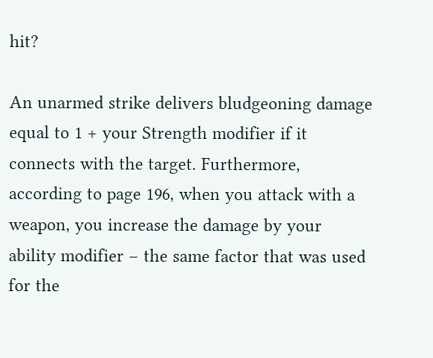hit?

An unarmed strike delivers bludgeoning damage equal to 1 + your Strength modifier if it connects with the target. Furthermore, according to page 196, when you attack with a weapon, you increase the damage by your ability modifier – the same factor that was used for the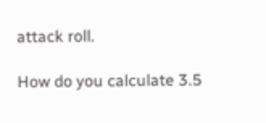attack roll.

How do you calculate 3.5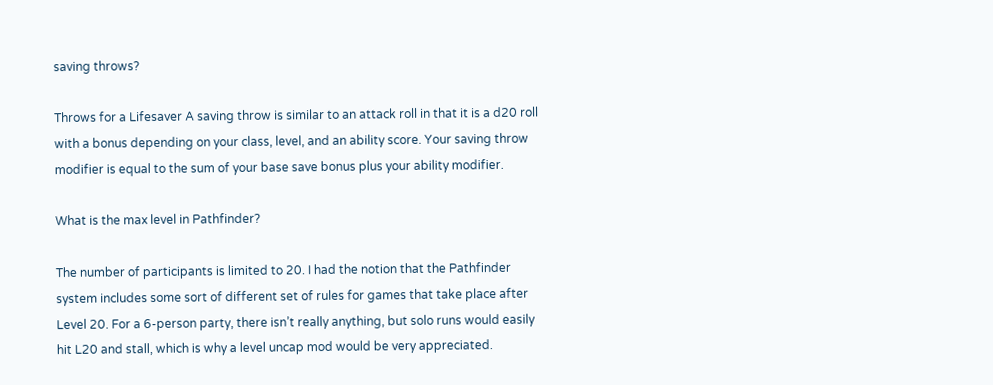saving throws?

Throws for a Lifesaver A saving throw is similar to an attack roll in that it is a d20 roll with a bonus depending on your class, level, and an ability score. Your saving throw modifier is equal to the sum of your base save bonus plus your ability modifier.

What is the max level in Pathfinder?

The number of participants is limited to 20. I had the notion that the Pathfinder system includes some sort of different set of rules for games that take place after Level 20. For a 6-person party, there isn’t really anything, but solo runs would easily hit L20 and stall, which is why a level uncap mod would be very appreciated.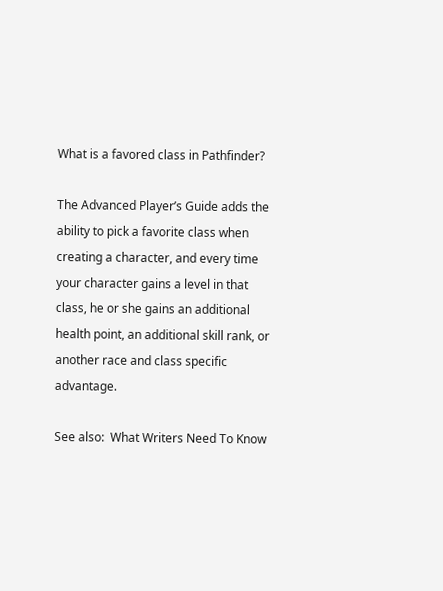What is a favored class in Pathfinder?

The Advanced Player’s Guide adds the ability to pick a favorite class when creating a character, and every time your character gains a level in that class, he or she gains an additional health point, an additional skill rank, or another race and class specific advantage.

See also:  What Writers Need To Know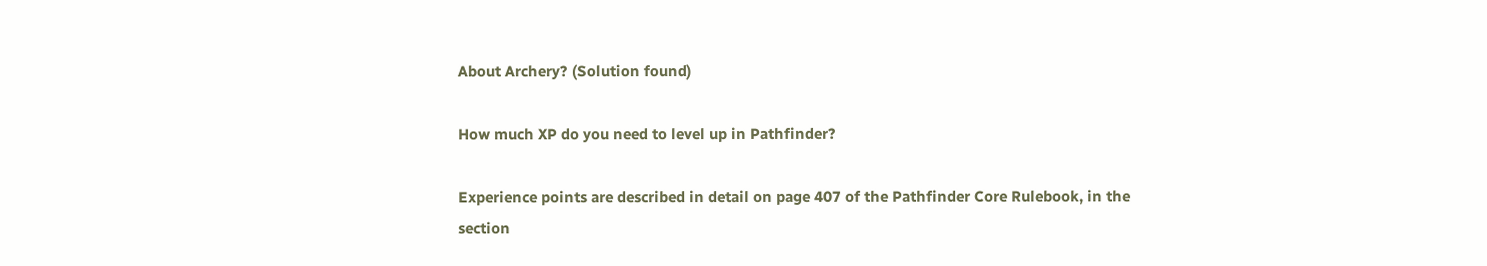About Archery? (Solution found)

How much XP do you need to level up in Pathfinder?

Experience points are described in detail on page 407 of the Pathfinder Core Rulebook, in the section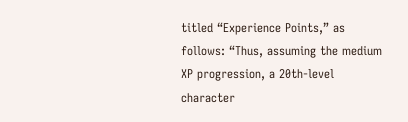titled “Experience Points,” as follows: “Thus, assuming the medium XP progression, a 20th-level character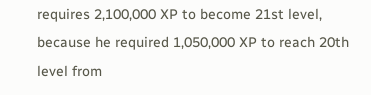requires 2,100,000 XP to become 21st level, because he required 1,050,000 XP to reach 20th level from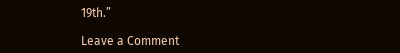19th.”

Leave a Comment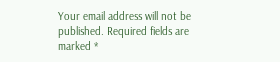Your email address will not be published. Required fields are marked *